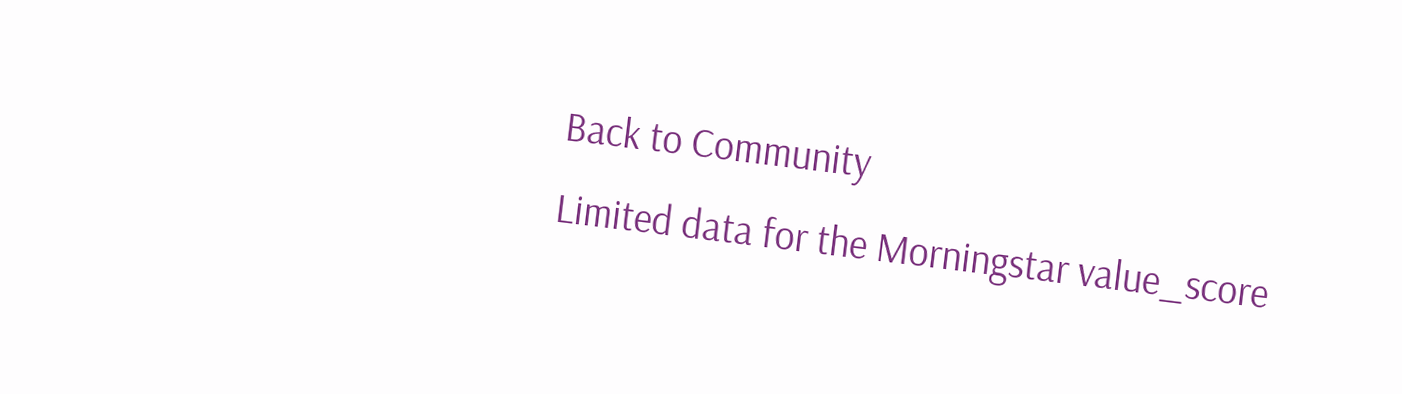Back to Community
Limited data for the Morningstar value_score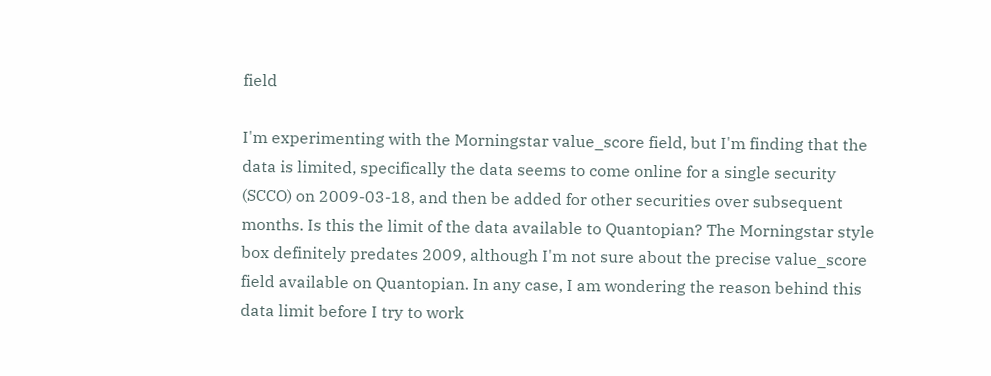field

I'm experimenting with the Morningstar value_score field, but I'm finding that the data is limited, specifically the data seems to come online for a single security (SCCO) on 2009-03-18, and then be added for other securities over subsequent months. Is this the limit of the data available to Quantopian? The Morningstar style box definitely predates 2009, although I'm not sure about the precise value_score field available on Quantopian. In any case, I am wondering the reason behind this data limit before I try to work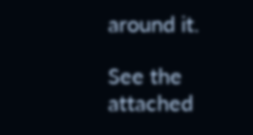around it.

See the attached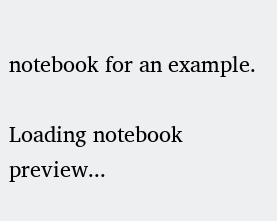notebook for an example.

Loading notebook preview...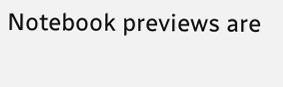Notebook previews are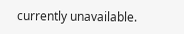currently unavailable.